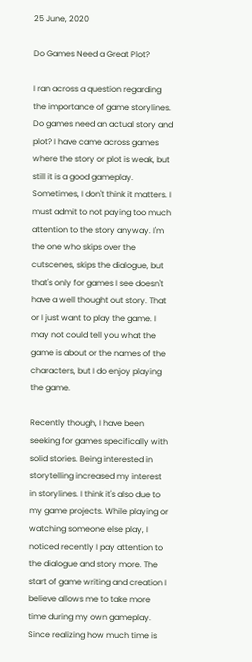25 June, 2020

Do Games Need a Great Plot?

I ran across a question regarding the importance of game storylines. Do games need an actual story and plot? I have came across games where the story or plot is weak, but still it is a good gameplay. Sometimes, I don't think it matters. I must admit to not paying too much attention to the story anyway. I'm the one who skips over the cutscenes, skips the dialogue, but that's only for games I see doesn't have a well thought out story. That or I just want to play the game. I may not could tell you what the game is about or the names of the characters, but I do enjoy playing the game.

Recently though, I have been seeking for games specifically with solid stories. Being interested in storytelling increased my interest in storylines. I think it's also due to my game projects. While playing or watching someone else play, I noticed recently I pay attention to the dialogue and story more. The start of game writing and creation I believe allows me to take more time during my own gameplay. Since realizing how much time is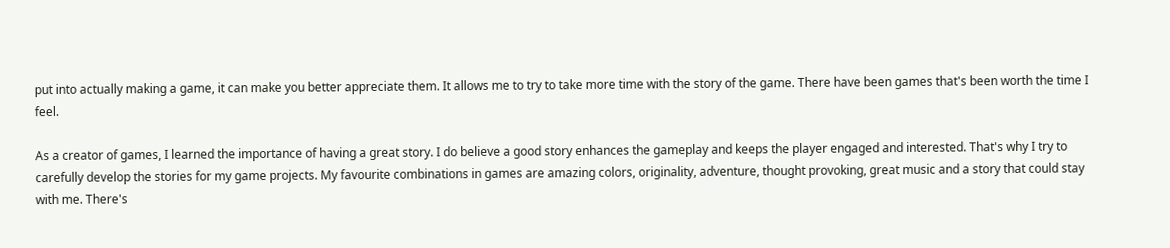put into actually making a game, it can make you better appreciate them. It allows me to try to take more time with the story of the game. There have been games that's been worth the time I feel.

As a creator of games, I learned the importance of having a great story. I do believe a good story enhances the gameplay and keeps the player engaged and interested. That's why I try to carefully develop the stories for my game projects. My favourite combinations in games are amazing colors, originality, adventure, thought provoking, great music and a story that could stay with me. There's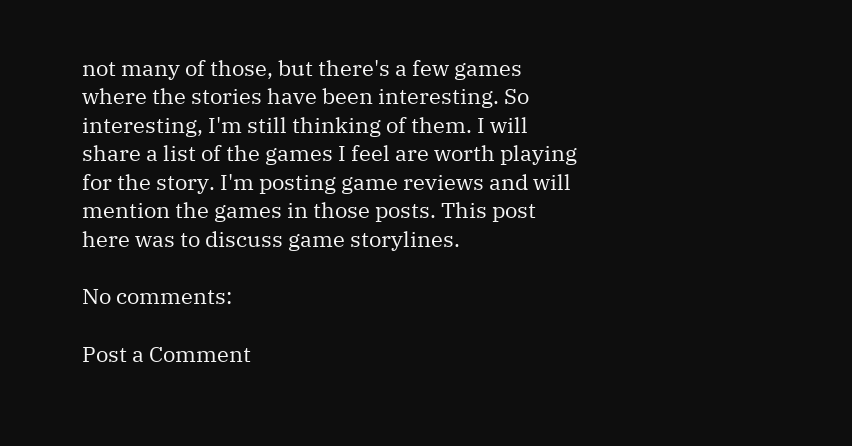not many of those, but there's a few games where the stories have been interesting. So interesting, I'm still thinking of them. I will share a list of the games I feel are worth playing for the story. I'm posting game reviews and will mention the games in those posts. This post here was to discuss game storylines.

No comments:

Post a Comment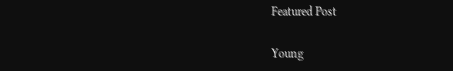Featured Post

Young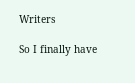Writers

So I finally have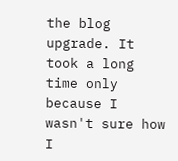the blog upgrade. It took a long time only because I wasn't sure how I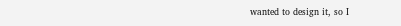wanted to design it, so I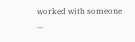worked with someone ...